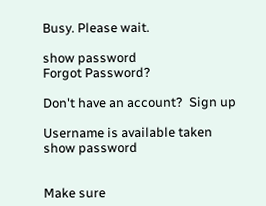Busy. Please wait.

show password
Forgot Password?

Don't have an account?  Sign up

Username is available taken
show password


Make sure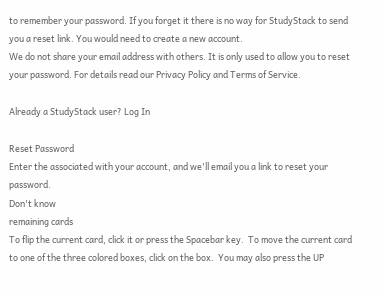to remember your password. If you forget it there is no way for StudyStack to send you a reset link. You would need to create a new account.
We do not share your email address with others. It is only used to allow you to reset your password. For details read our Privacy Policy and Terms of Service.

Already a StudyStack user? Log In

Reset Password
Enter the associated with your account, and we'll email you a link to reset your password.
Don't know
remaining cards
To flip the current card, click it or press the Spacebar key.  To move the current card to one of the three colored boxes, click on the box.  You may also press the UP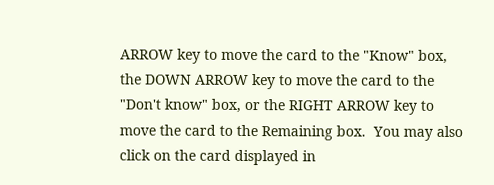ARROW key to move the card to the "Know" box, the DOWN ARROW key to move the card to the "Don't know" box, or the RIGHT ARROW key to move the card to the Remaining box.  You may also click on the card displayed in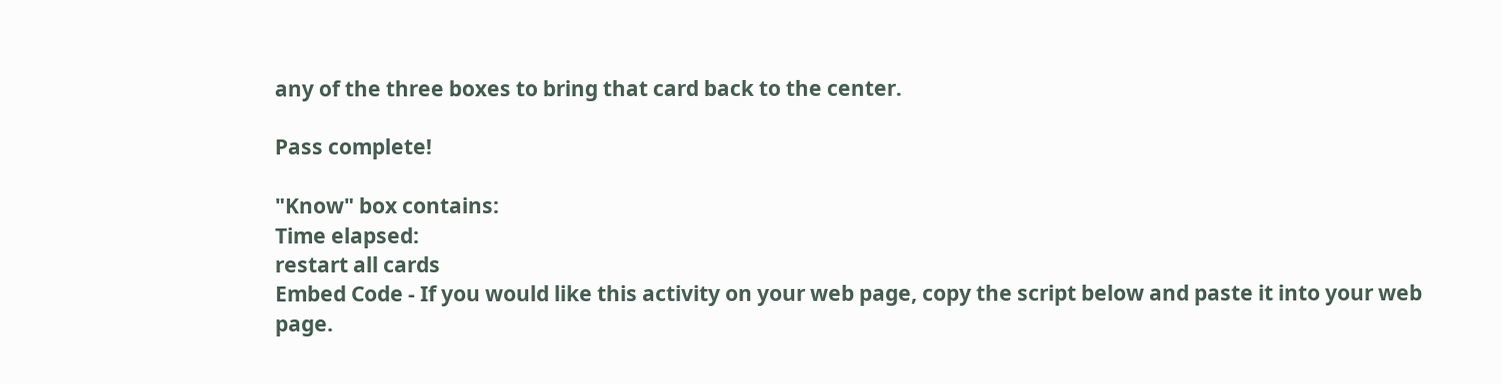any of the three boxes to bring that card back to the center.

Pass complete!

"Know" box contains:
Time elapsed:
restart all cards
Embed Code - If you would like this activity on your web page, copy the script below and paste it into your web page.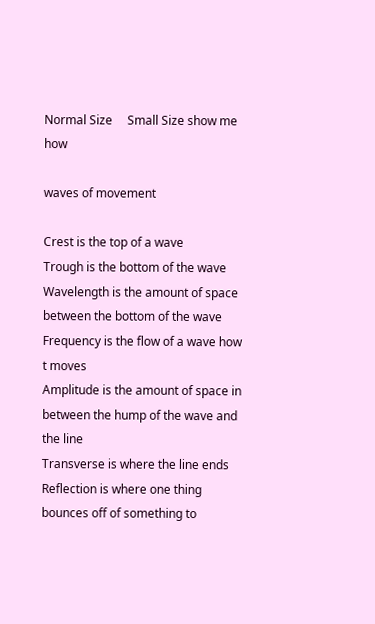Normal Size     Small Size show me how

waves of movement

Crest is the top of a wave
Trough is the bottom of the wave
Wavelength is the amount of space between the bottom of the wave
Frequency is the flow of a wave how t moves
Amplitude is the amount of space in between the hump of the wave and the line
Transverse is where the line ends
Reflection is where one thing bounces off of something to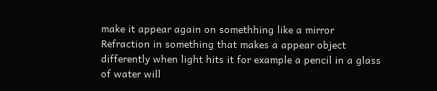make it appear again on somethhing like a mirror
Refraction in something that makes a appear object differently when light hits it for example a pencil in a glass of water will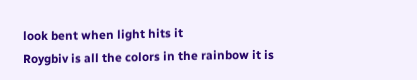look bent when light hits it
Roygbiv is all the colors in the rainbow it is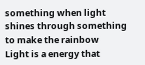something when light shines through something to make the rainbow
Light is a energy that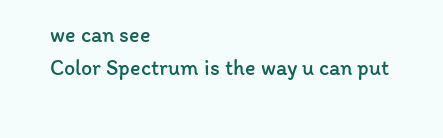we can see
Color Spectrum is the way u can put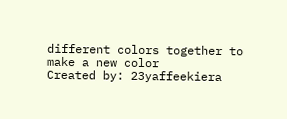different colors together to make a new color
Created by: 23yaffeekiera